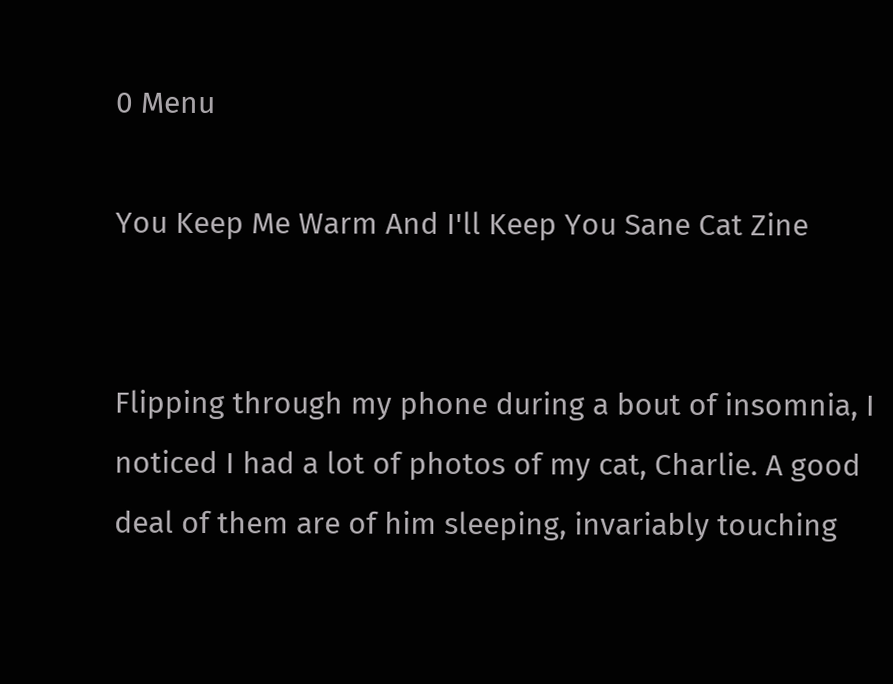0 Menu

You Keep Me Warm And I'll Keep You Sane Cat Zine


Flipping through my phone during a bout of insomnia, I noticed I had a lot of photos of my cat, Charlie. A good deal of them are of him sleeping, invariably touching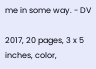me in some way. - DV

2017, 20 pages, 3 x 5 inches, color,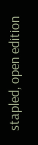stapled, open edition